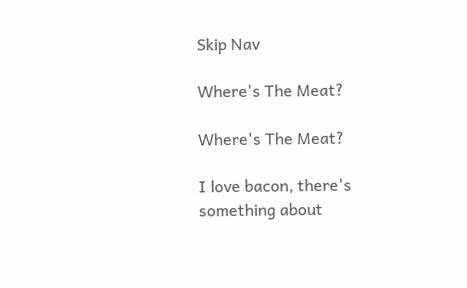Skip Nav

Where's The Meat?

Where's The Meat?

I love bacon, there's something about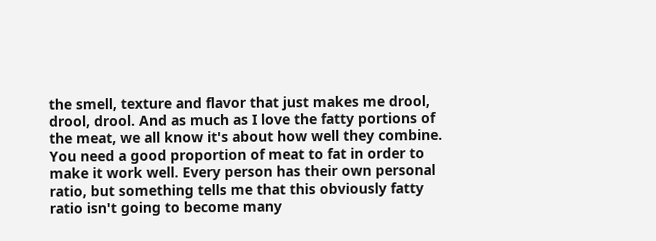the smell, texture and flavor that just makes me drool, drool, drool. And as much as I love the fatty portions of the meat, we all know it's about how well they combine. You need a good proportion of meat to fat in order to make it work well. Every person has their own personal ratio, but something tells me that this obviously fatty ratio isn't going to become many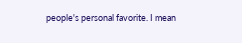people's personal favorite. I mean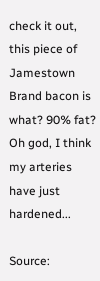check it out, this piece of Jamestown Brand bacon is what? 90% fat? Oh god, I think my arteries have just hardened...

Source: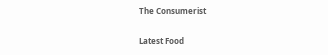The Consumerist

Latest Food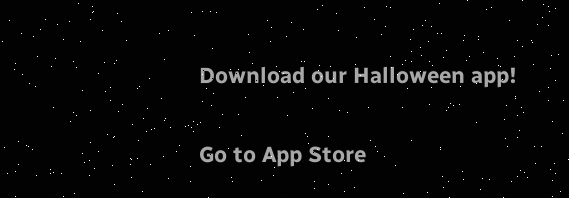Download our Halloween app!

Go to App Store